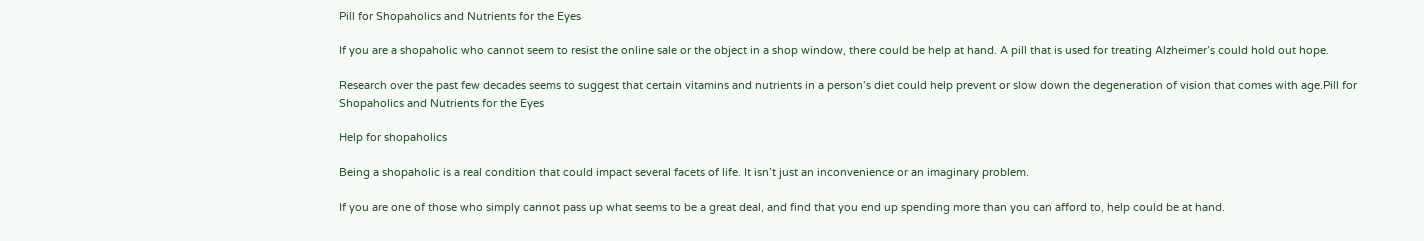Pill for Shopaholics and Nutrients for the Eyes

If you are a shopaholic who cannot seem to resist the online sale or the object in a shop window, there could be help at hand. A pill that is used for treating Alzheimer’s could hold out hope.

Research over the past few decades seems to suggest that certain vitamins and nutrients in a person’s diet could help prevent or slow down the degeneration of vision that comes with age.Pill for Shopaholics and Nutrients for the Eyes

Help for shopaholics

Being a shopaholic is a real condition that could impact several facets of life. It isn’t just an inconvenience or an imaginary problem.

If you are one of those who simply cannot pass up what seems to be a great deal, and find that you end up spending more than you can afford to, help could be at hand.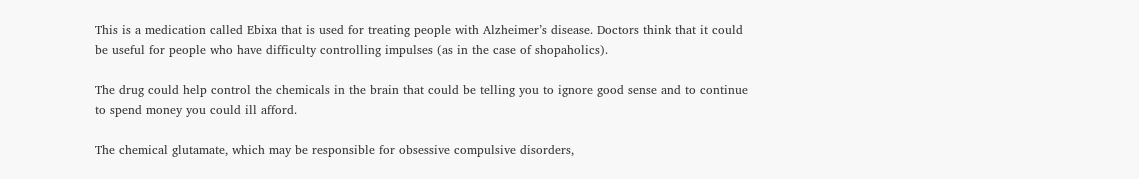This is a medication called Ebixa that is used for treating people with Alzheimer’s disease. Doctors think that it could be useful for people who have difficulty controlling impulses (as in the case of shopaholics).

The drug could help control the chemicals in the brain that could be telling you to ignore good sense and to continue to spend money you could ill afford.

The chemical glutamate, which may be responsible for obsessive compulsive disorders,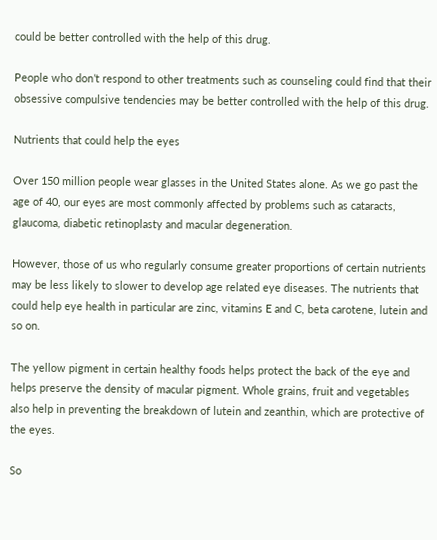could be better controlled with the help of this drug.

People who don’t respond to other treatments such as counseling could find that their obsessive compulsive tendencies may be better controlled with the help of this drug.

Nutrients that could help the eyes

Over 150 million people wear glasses in the United States alone. As we go past the age of 40, our eyes are most commonly affected by problems such as cataracts, glaucoma, diabetic retinoplasty and macular degeneration.

However, those of us who regularly consume greater proportions of certain nutrients may be less likely to slower to develop age related eye diseases. The nutrients that could help eye health in particular are zinc, vitamins E and C, beta carotene, lutein and so on.

The yellow pigment in certain healthy foods helps protect the back of the eye and helps preserve the density of macular pigment. Whole grains, fruit and vegetables also help in preventing the breakdown of lutein and zeanthin, which are protective of the eyes.

So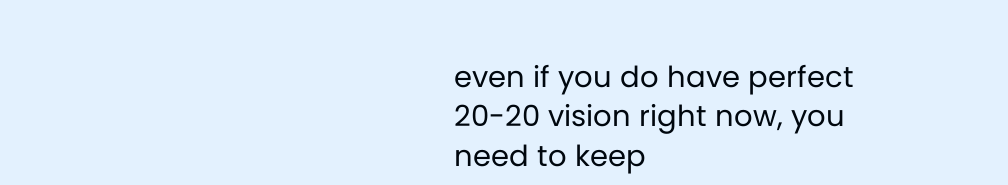even if you do have perfect 20-20 vision right now, you need to keep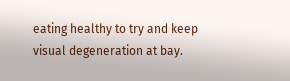eating healthy to try and keep visual degeneration at bay.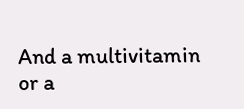And a multivitamin or a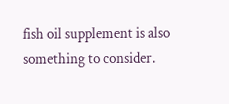fish oil supplement is also something to consider.